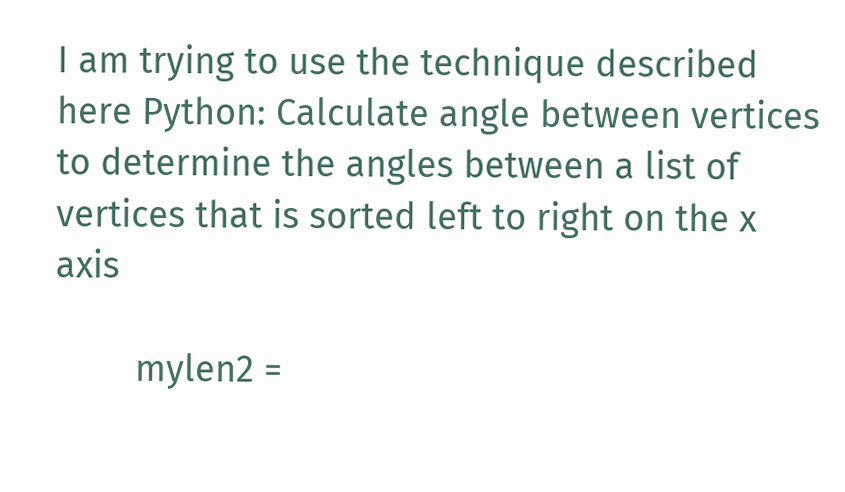I am trying to use the technique described here Python: Calculate angle between vertices to determine the angles between a list of vertices that is sorted left to right on the x axis

        mylen2 =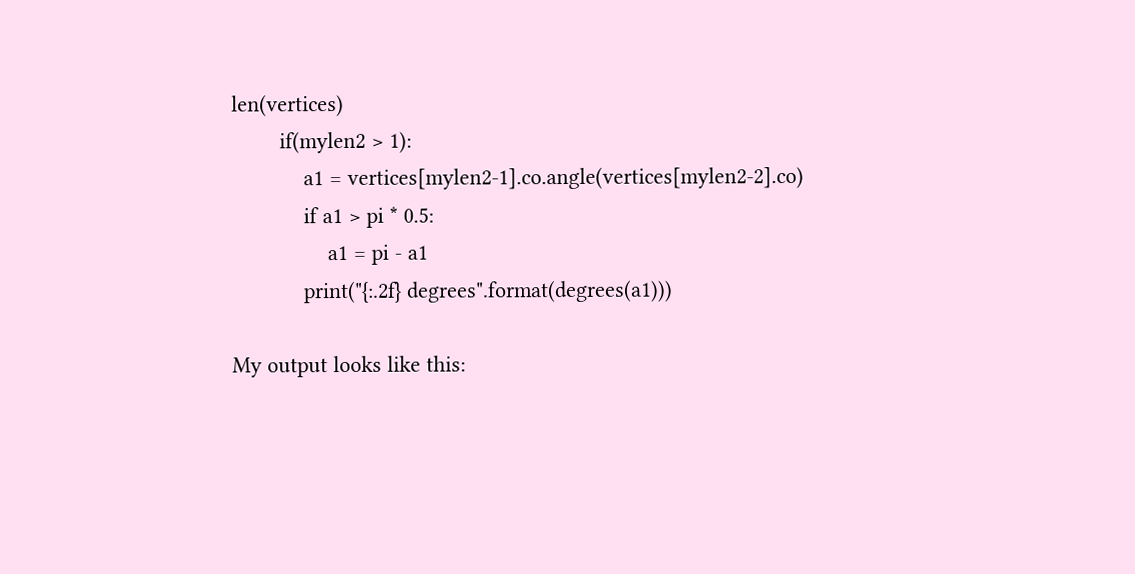len(vertices)
        if(mylen2 > 1):
            a1 = vertices[mylen2-1].co.angle(vertices[mylen2-2].co)
            if a1 > pi * 0.5:
                a1 = pi - a1
            print("{:.2f} degrees".format(degrees(a1)))

My output looks like this: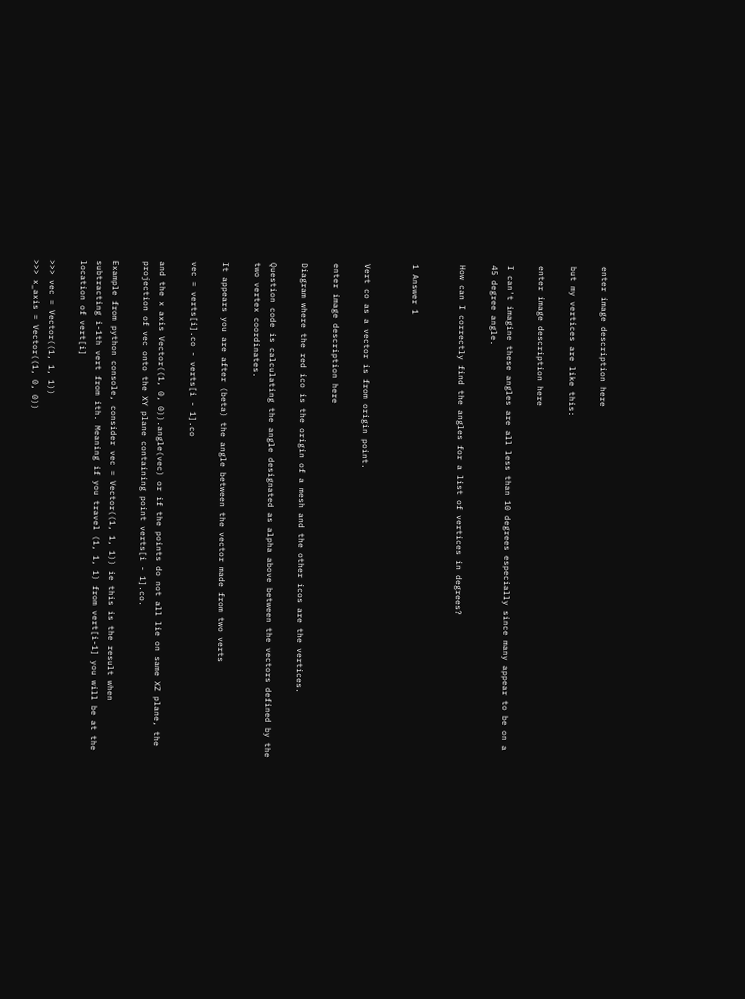enter image description here

but my vertices are like this:

enter image description here

I can't imagine these angles are all less than 10 degrees especially since many appear to be on a 45 degree angle.

How can I correctly find the angles for a list of vertices in degrees?


1 Answer 1


Vert co as a vector is from origin point.

enter image description here

Diagram where the red ico is the origin of a mesh and the other icos are the vertices.

Question code is calculating the angle designated as alpha above between the vectors defined by the two vertex coordinates.

It appears you are after (beta) the angle between the vector made from two verts

vec = verts[i].co - verts[i - 1].co

and the x axis Vector((1, 0, 0)).angle(vec) or if the points do not all lie on same XZ plane, the projection of vec onto the XY plane containing point verts[i - 1].co.

Example from python console, consider vec = Vector((1, 1, 1)) ie this is the result when subtracting i-1th vert from ith. Meaning if you travel (1, 1, 1) from vert[i-1] you will be at the location of vert[i]

>>> vec = Vector((1, 1, 1))
>>> x_axis = Vector((1, 0, 0))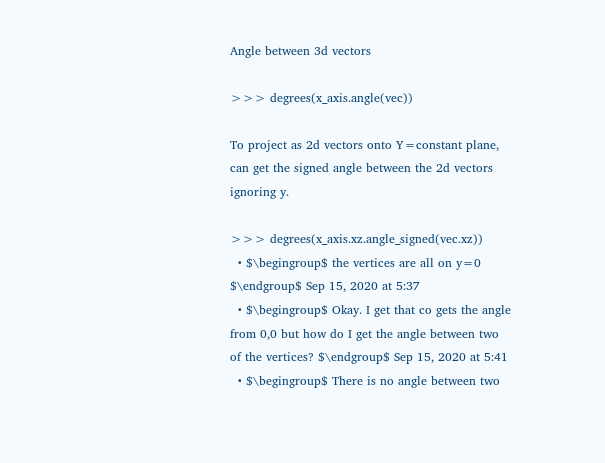Angle between 3d vectors

>>> degrees(x_axis.angle(vec))

To project as 2d vectors onto Y=constant plane, can get the signed angle between the 2d vectors ignoring y.

>>> degrees(x_axis.xz.angle_signed(vec.xz))
  • $\begingroup$ the vertices are all on y=0 $\endgroup$ Sep 15, 2020 at 5:37
  • $\begingroup$ Okay. I get that co gets the angle from 0,0 but how do I get the angle between two of the vertices? $\endgroup$ Sep 15, 2020 at 5:41
  • $\begingroup$ There is no angle between two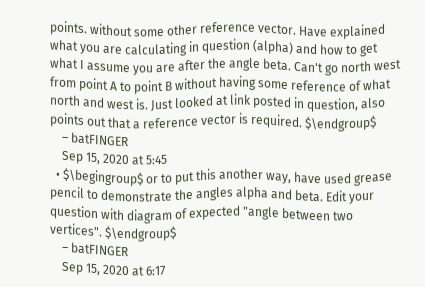points. without some other reference vector. Have explained what you are calculating in question (alpha) and how to get what I assume you are after the angle beta. Can't go north west from point A to point B without having some reference of what north and west is. Just looked at link posted in question, also points out that a reference vector is required. $\endgroup$
    – batFINGER
    Sep 15, 2020 at 5:45
  • $\begingroup$ or to put this another way, have used grease pencil to demonstrate the angles alpha and beta. Edit your question with diagram of expected "angle between two vertices". $\endgroup$
    – batFINGER
    Sep 15, 2020 at 6:17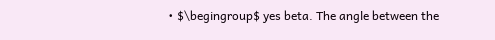• $\begingroup$ yes beta. The angle between the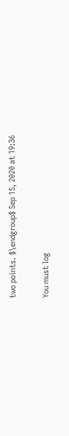two points. $\endgroup$ Sep 15, 2020 at 19:36

You must log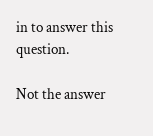in to answer this question.

Not the answer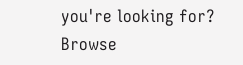you're looking for? Browse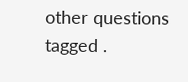other questions tagged .